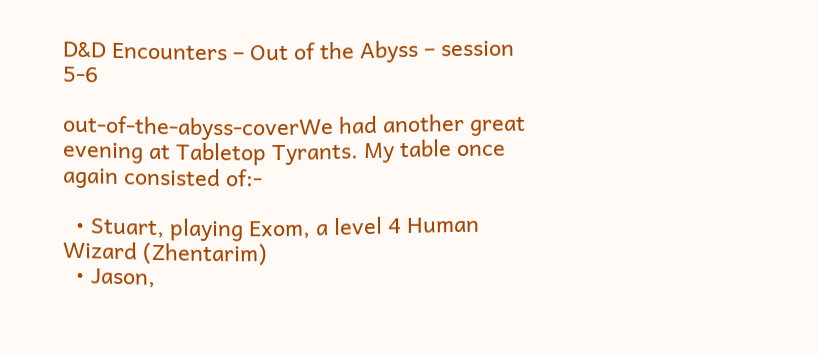D&D Encounters – Out of the Abyss – session 5-6

out-of-the-abyss-coverWe had another great evening at Tabletop Tyrants. My table once again consisted of:-

  • Stuart, playing Exom, a level 4 Human Wizard (Zhentarim)
  • Jason,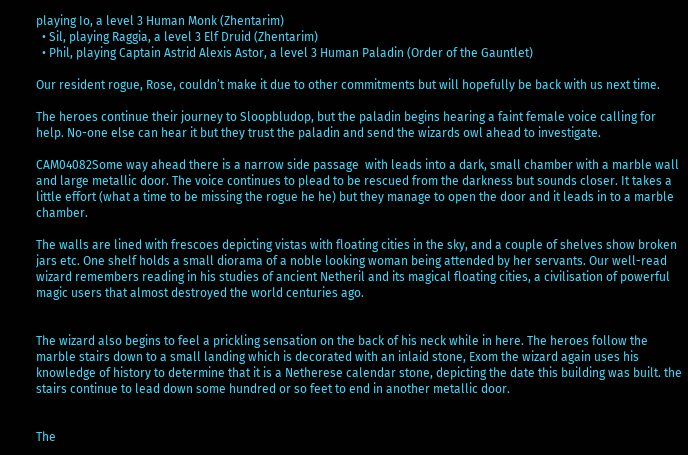playing Io, a level 3 Human Monk (Zhentarim)
  • Sil, playing Raggia, a level 3 Elf Druid (Zhentarim)
  • Phil, playing Captain Astrid Alexis Astor, a level 3 Human Paladin (Order of the Gauntlet)

Our resident rogue, Rose, couldn’t make it due to other commitments but will hopefully be back with us next time.

The heroes continue their journey to Sloopbludop, but the paladin begins hearing a faint female voice calling for help. No-one else can hear it but they trust the paladin and send the wizards owl ahead to investigate.

CAM04082Some way ahead there is a narrow side passage  with leads into a dark, small chamber with a marble wall and large metallic door. The voice continues to plead to be rescued from the darkness but sounds closer. It takes a little effort (what a time to be missing the rogue he he) but they manage to open the door and it leads in to a marble chamber.

The walls are lined with frescoes depicting vistas with floating cities in the sky, and a couple of shelves show broken jars etc. One shelf holds a small diorama of a noble looking woman being attended by her servants. Our well-read wizard remembers reading in his studies of ancient Netheril and its magical floating cities, a civilisation of powerful magic users that almost destroyed the world centuries ago.


The wizard also begins to feel a prickling sensation on the back of his neck while in here. The heroes follow the marble stairs down to a small landing which is decorated with an inlaid stone, Exom the wizard again uses his knowledge of history to determine that it is a Netherese calendar stone, depicting the date this building was built. the stairs continue to lead down some hundred or so feet to end in another metallic door.


The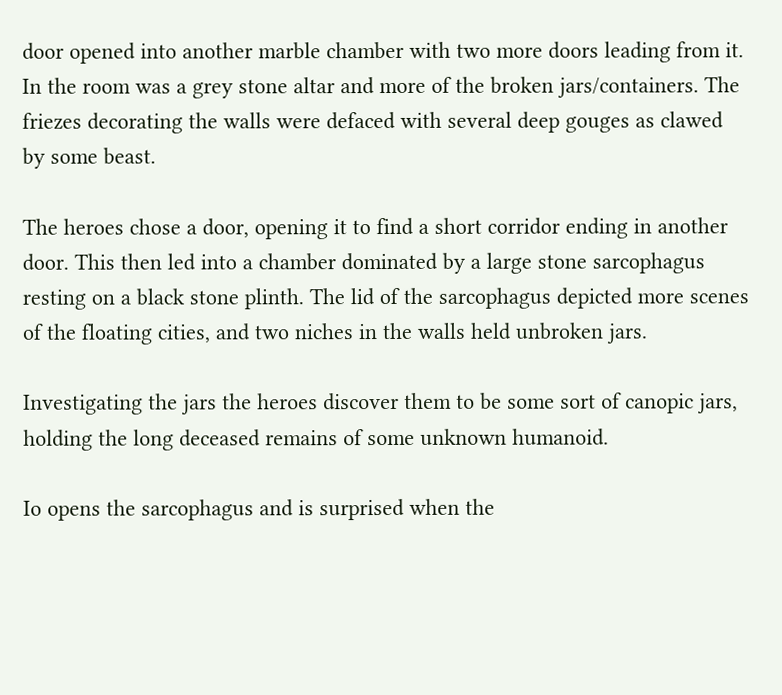door opened into another marble chamber with two more doors leading from it. In the room was a grey stone altar and more of the broken jars/containers. The friezes decorating the walls were defaced with several deep gouges as clawed by some beast.

The heroes chose a door, opening it to find a short corridor ending in another door. This then led into a chamber dominated by a large stone sarcophagus resting on a black stone plinth. The lid of the sarcophagus depicted more scenes of the floating cities, and two niches in the walls held unbroken jars.

Investigating the jars the heroes discover them to be some sort of canopic jars, holding the long deceased remains of some unknown humanoid.

Io opens the sarcophagus and is surprised when the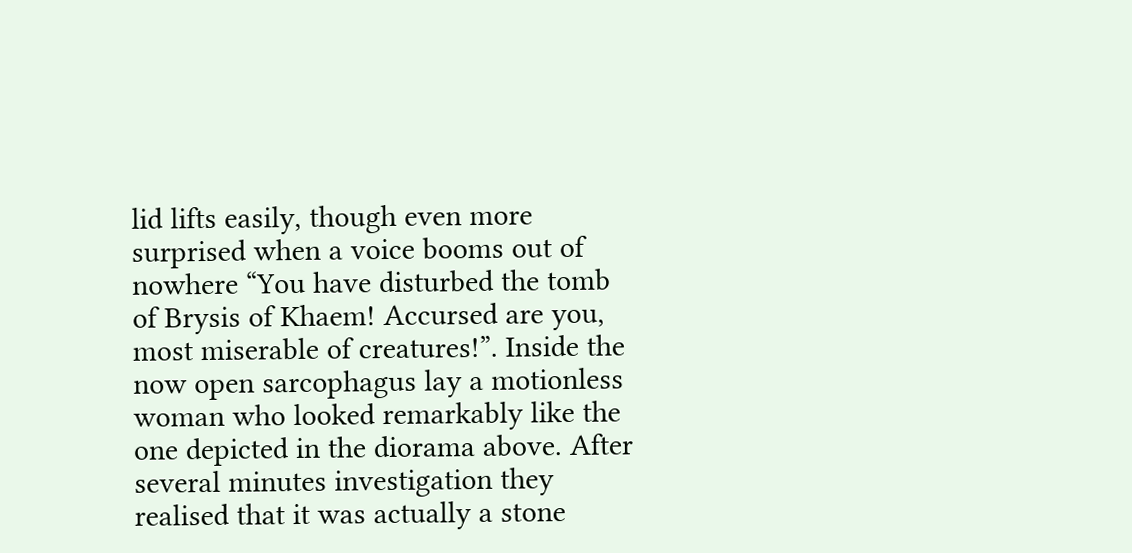lid lifts easily, though even more surprised when a voice booms out of nowhere “You have disturbed the tomb of Brysis of Khaem! Accursed are you, most miserable of creatures!”. Inside the now open sarcophagus lay a motionless woman who looked remarkably like the one depicted in the diorama above. After several minutes investigation they realised that it was actually a stone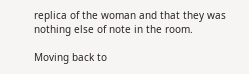replica of the woman and that they was nothing else of note in the room.

Moving back to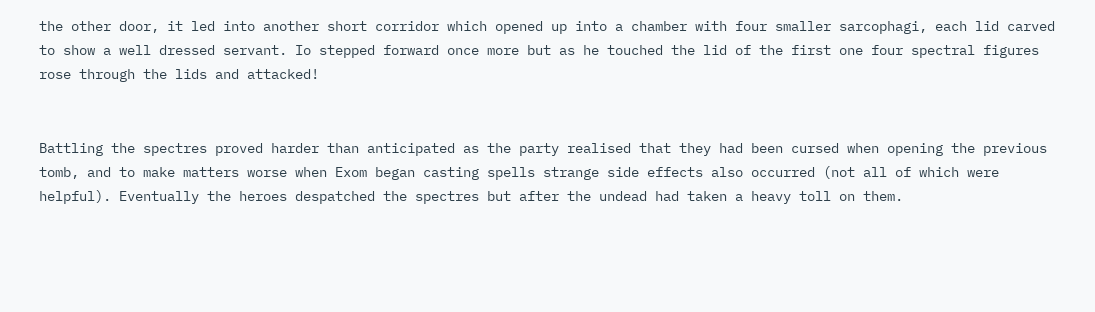the other door, it led into another short corridor which opened up into a chamber with four smaller sarcophagi, each lid carved to show a well dressed servant. Io stepped forward once more but as he touched the lid of the first one four spectral figures rose through the lids and attacked!


Battling the spectres proved harder than anticipated as the party realised that they had been cursed when opening the previous tomb, and to make matters worse when Exom began casting spells strange side effects also occurred (not all of which were helpful). Eventually the heroes despatched the spectres but after the undead had taken a heavy toll on them.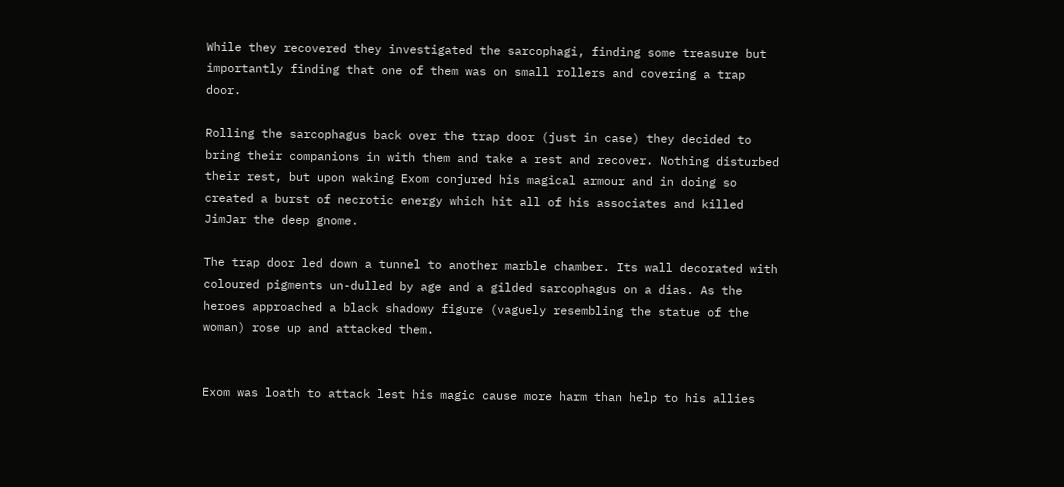While they recovered they investigated the sarcophagi, finding some treasure but importantly finding that one of them was on small rollers and covering a trap door.

Rolling the sarcophagus back over the trap door (just in case) they decided to bring their companions in with them and take a rest and recover. Nothing disturbed their rest, but upon waking Exom conjured his magical armour and in doing so created a burst of necrotic energy which hit all of his associates and killed JimJar the deep gnome.

The trap door led down a tunnel to another marble chamber. Its wall decorated with coloured pigments un-dulled by age and a gilded sarcophagus on a dias. As the heroes approached a black shadowy figure (vaguely resembling the statue of the woman) rose up and attacked them.


Exom was loath to attack lest his magic cause more harm than help to his allies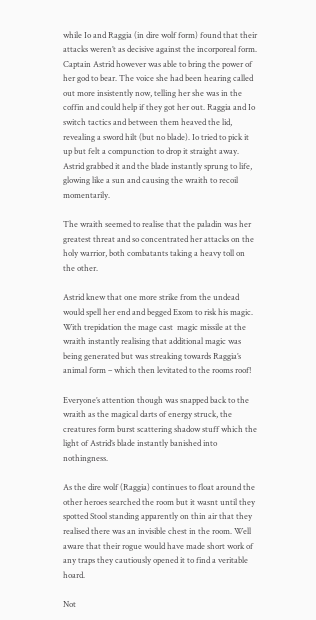while Io and Raggia (in dire wolf form) found that their attacks weren’t as decisive against the incorporeal form. Captain Astrid however was able to bring the power of her god to bear. The voice she had been hearing called out more insistently now, telling her she was in the coffin and could help if they got her out. Raggia and Io switch tactics and between them heaved the lid, revealing a sword hilt (but no blade). Io tried to pick it up but felt a compunction to drop it straight away. Astrid grabbed it and the blade instantly sprung to life, glowing like a sun and causing the wraith to recoil momentarily.

The wraith seemed to realise that the paladin was her greatest threat and so concentrated her attacks on the holy warrior, both combatants taking a heavy toll on the other.

Astrid knew that one more strike from the undead would spell her end and begged Exom to risk his magic. With trepidation the mage cast  magic missile at the wraith instantly realising that additional magic was being generated but was streaking towards Raggia’s animal form – which then levitated to the rooms roof!

Everyone’s attention though was snapped back to the wraith as the magical darts of energy struck, the creatures form burst scattering shadow stuff which the light of Astrid’s blade instantly banished into nothingness.

As the dire wolf (Raggia) continues to float around the other heroes searched the room but it wasnt until they spotted Stool standing apparently on thin air that they realised there was an invisible chest in the room. Well aware that their rogue would have made short work of any traps they cautiously opened it to find a veritable hoard.

Not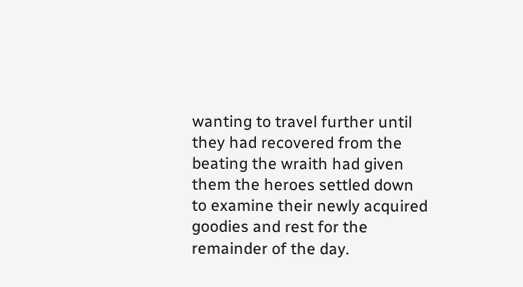wanting to travel further until they had recovered from the beating the wraith had given them the heroes settled down to examine their newly acquired goodies and rest for the remainder of the day.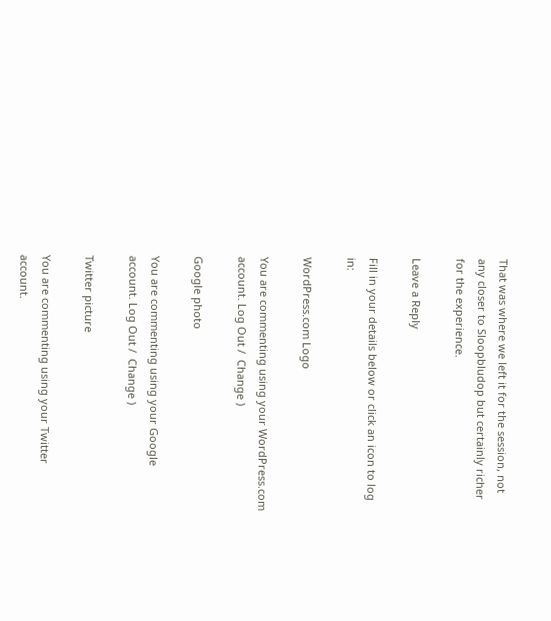That was where we left it for the session, not any closer to Sloopbludop but certainly richer for the experience.

Leave a Reply

Fill in your details below or click an icon to log in:

WordPress.com Logo

You are commenting using your WordPress.com account. Log Out /  Change )

Google photo

You are commenting using your Google account. Log Out /  Change )

Twitter picture

You are commenting using your Twitter account.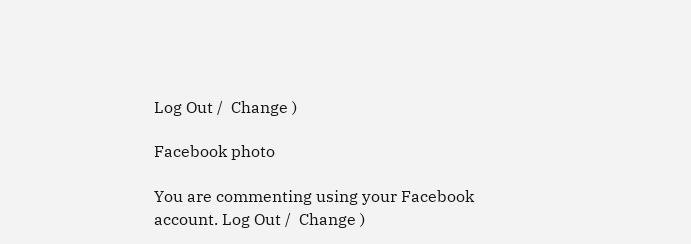Log Out /  Change )

Facebook photo

You are commenting using your Facebook account. Log Out /  Change )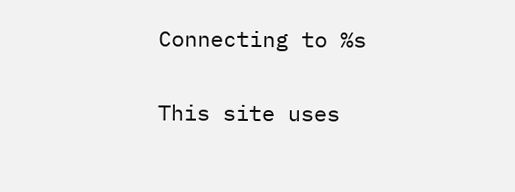Connecting to %s

This site uses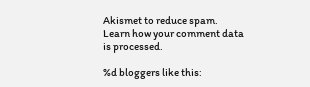Akismet to reduce spam. Learn how your comment data is processed.

%d bloggers like this: